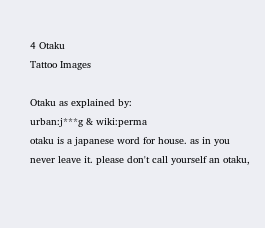4 Otaku
Tattoo Images

Otaku as explained by:
urban:j***g & wiki:perma
otaku is a japanese word for house. as in you never leave it. please don't call yourself an otaku,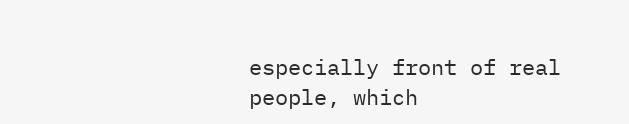especially front of real people, which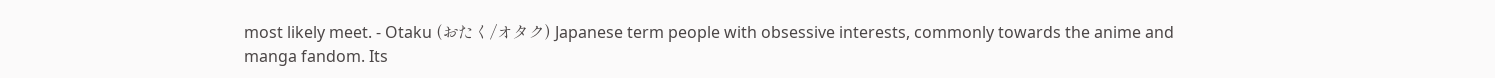most likely meet. - Otaku (おたく/オタク) Japanese term people with obsessive interests, commonly towards the anime and manga fandom. Its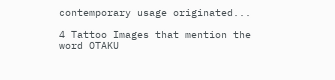contemporary usage originated...

4 Tattoo Images that mention the word OTAKU